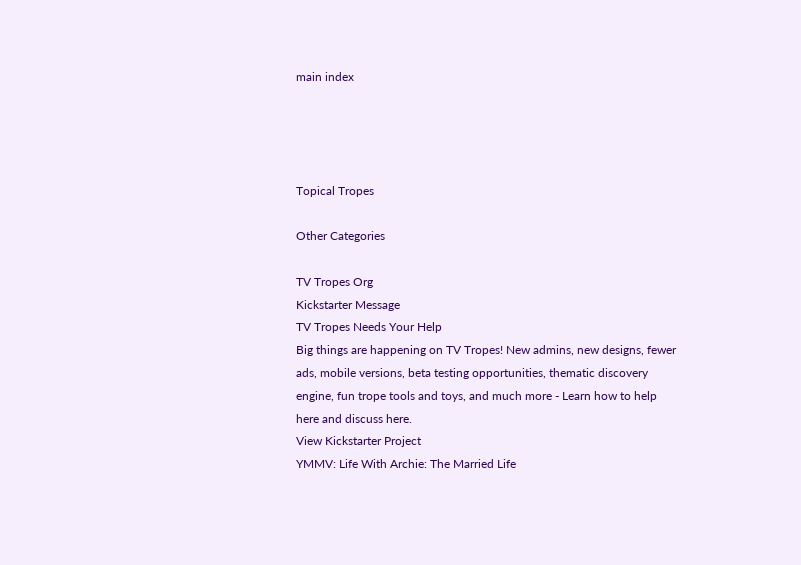main index




Topical Tropes

Other Categories

TV Tropes Org
Kickstarter Message
TV Tropes Needs Your Help
Big things are happening on TV Tropes! New admins, new designs, fewer ads, mobile versions, beta testing opportunities, thematic discovery engine, fun trope tools and toys, and much more - Learn how to help here and discuss here.
View Kickstarter Project
YMMV: Life With Archie: The Married Life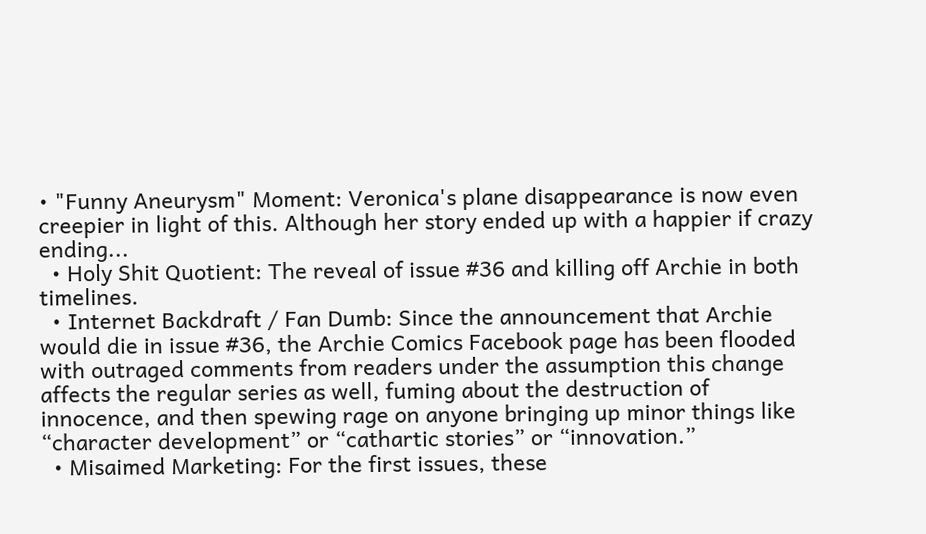• "Funny Aneurysm" Moment: Veronica's plane disappearance is now even creepier in light of this. Although her story ended up with a happier if crazy ending...
  • Holy Shit Quotient: The reveal of issue #36 and killing off Archie in both timelines.
  • Internet Backdraft / Fan Dumb: Since the announcement that Archie would die in issue #36, the Archie Comics Facebook page has been flooded with outraged comments from readers under the assumption this change affects the regular series as well, fuming about the destruction of innocence, and then spewing rage on anyone bringing up minor things like “character development” or “cathartic stories” or “innovation.”
  • Misaimed Marketing: For the first issues, these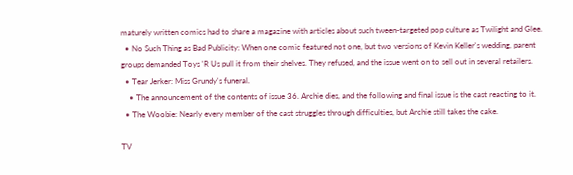maturely written comics had to share a magazine with articles about such tween-targeted pop culture as Twilight and Glee.
  • No Such Thing as Bad Publicity: When one comic featured not one, but two versions of Kevin Keller's wedding, parent groups demanded Toys 'R Us pull it from their shelves. They refused, and the issue went on to sell out in several retailers.
  • Tear Jerker: Miss Grundy's funeral.
    • The announcement of the contents of issue 36. Archie dies, and the following and final issue is the cast reacting to it.
  • The Woobie: Nearly every member of the cast struggles through difficulties, but Archie still takes the cake.

TV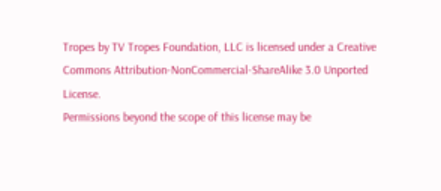Tropes by TV Tropes Foundation, LLC is licensed under a Creative Commons Attribution-NonCommercial-ShareAlike 3.0 Unported License.
Permissions beyond the scope of this license may be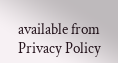available from
Privacy Policy